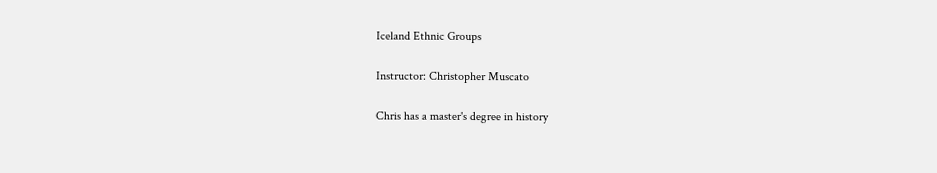Iceland Ethnic Groups

Instructor: Christopher Muscato

Chris has a master's degree in history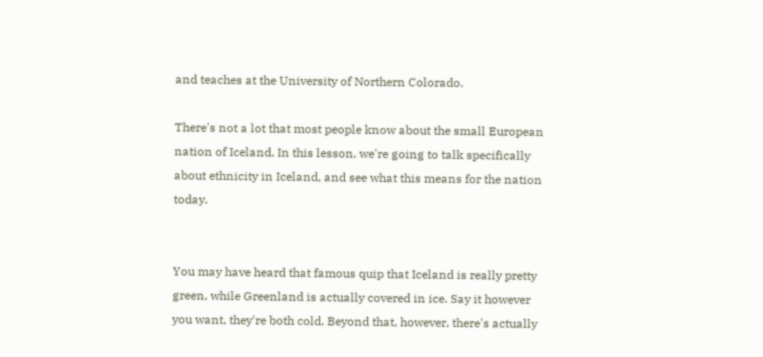and teaches at the University of Northern Colorado.

There's not a lot that most people know about the small European nation of Iceland. In this lesson, we're going to talk specifically about ethnicity in Iceland, and see what this means for the nation today.


You may have heard that famous quip that Iceland is really pretty green, while Greenland is actually covered in ice. Say it however you want, they're both cold. Beyond that, however, there's actually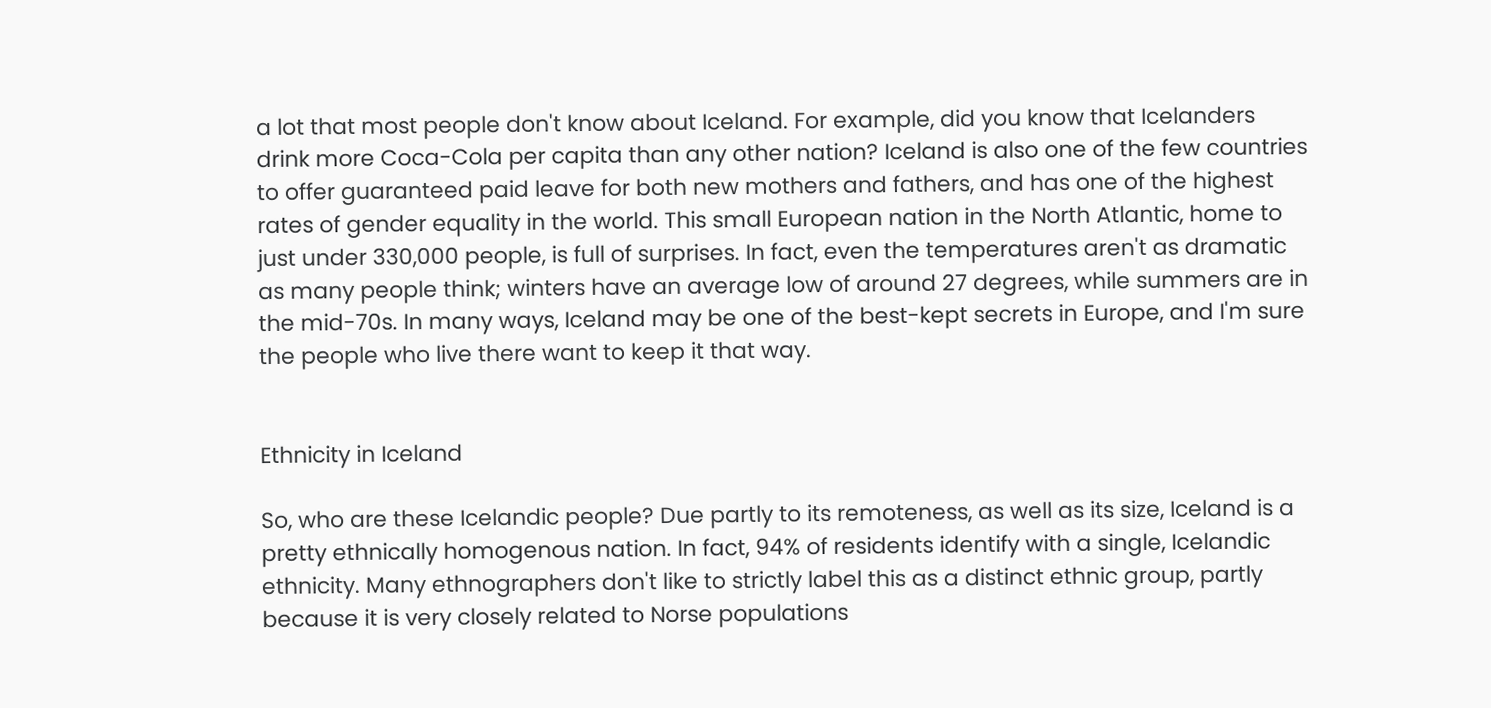a lot that most people don't know about Iceland. For example, did you know that Icelanders drink more Coca-Cola per capita than any other nation? Iceland is also one of the few countries to offer guaranteed paid leave for both new mothers and fathers, and has one of the highest rates of gender equality in the world. This small European nation in the North Atlantic, home to just under 330,000 people, is full of surprises. In fact, even the temperatures aren't as dramatic as many people think; winters have an average low of around 27 degrees, while summers are in the mid-70s. In many ways, Iceland may be one of the best-kept secrets in Europe, and I'm sure the people who live there want to keep it that way.


Ethnicity in Iceland

So, who are these Icelandic people? Due partly to its remoteness, as well as its size, Iceland is a pretty ethnically homogenous nation. In fact, 94% of residents identify with a single, Icelandic ethnicity. Many ethnographers don't like to strictly label this as a distinct ethnic group, partly because it is very closely related to Norse populations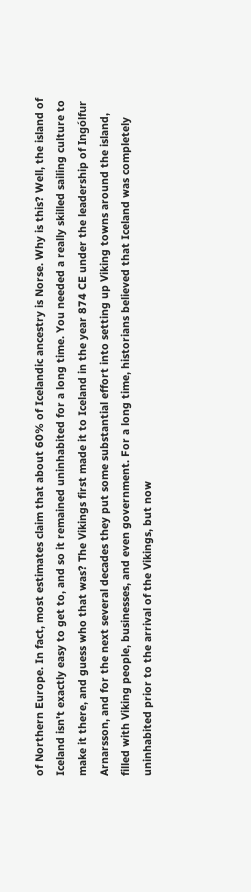of Northern Europe. In fact, most estimates claim that about 60% of Icelandic ancestry is Norse. Why is this? Well, the island of Iceland isn't exactly easy to get to, and so it remained uninhabited for a long time. You needed a really skilled sailing culture to make it there, and guess who that was? The Vikings first made it to Iceland in the year 874 CE under the leadership of Ingólfur Arnarsson, and for the next several decades they put some substantial effort into setting up Viking towns around the island, filled with Viking people, businesses, and even government. For a long time, historians believed that Iceland was completely uninhabited prior to the arrival of the Vikings, but now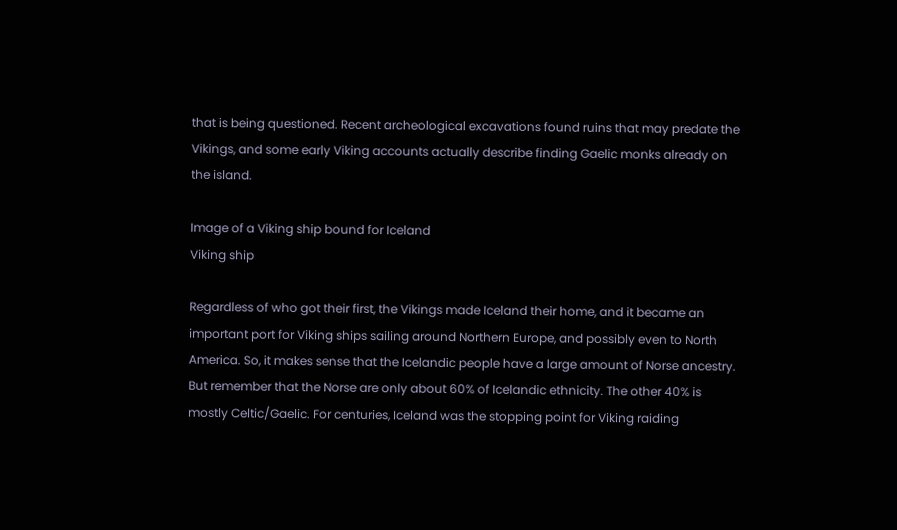that is being questioned. Recent archeological excavations found ruins that may predate the Vikings, and some early Viking accounts actually describe finding Gaelic monks already on the island.

Image of a Viking ship bound for Iceland
Viking ship

Regardless of who got their first, the Vikings made Iceland their home, and it became an important port for Viking ships sailing around Northern Europe, and possibly even to North America. So, it makes sense that the Icelandic people have a large amount of Norse ancestry. But remember that the Norse are only about 60% of Icelandic ethnicity. The other 40% is mostly Celtic/Gaelic. For centuries, Iceland was the stopping point for Viking raiding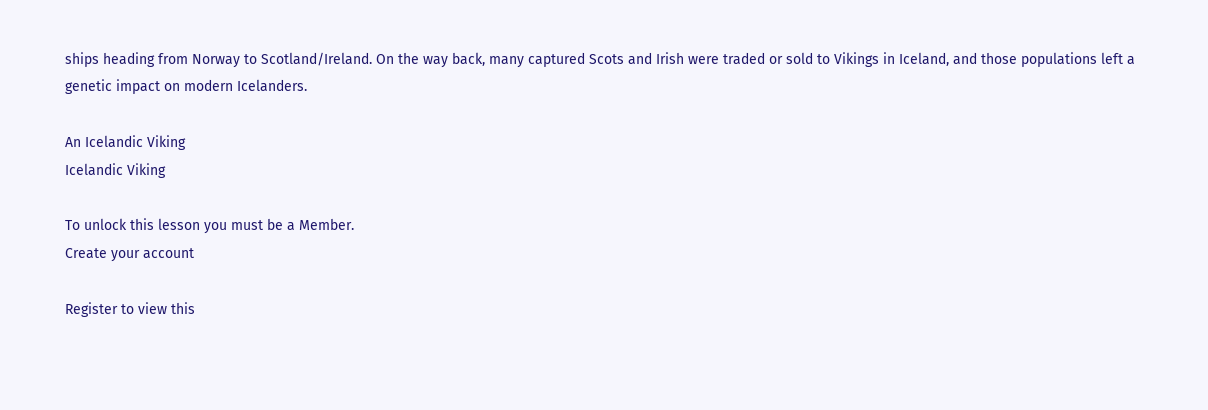ships heading from Norway to Scotland/Ireland. On the way back, many captured Scots and Irish were traded or sold to Vikings in Iceland, and those populations left a genetic impact on modern Icelanders.

An Icelandic Viking
Icelandic Viking

To unlock this lesson you must be a Member.
Create your account

Register to view this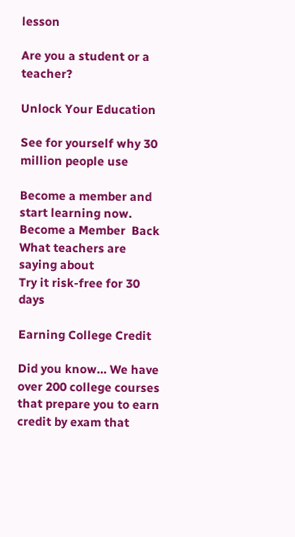lesson

Are you a student or a teacher?

Unlock Your Education

See for yourself why 30 million people use

Become a member and start learning now.
Become a Member  Back
What teachers are saying about
Try it risk-free for 30 days

Earning College Credit

Did you know… We have over 200 college courses that prepare you to earn credit by exam that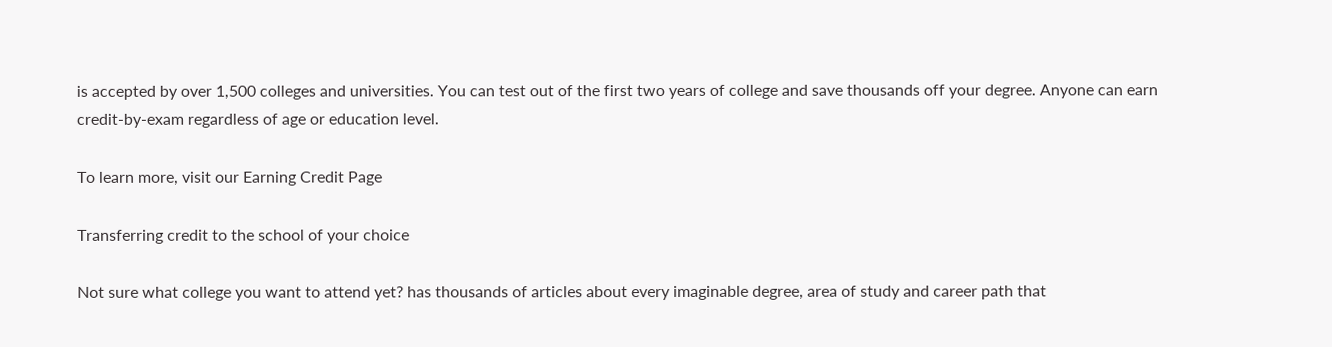is accepted by over 1,500 colleges and universities. You can test out of the first two years of college and save thousands off your degree. Anyone can earn credit-by-exam regardless of age or education level.

To learn more, visit our Earning Credit Page

Transferring credit to the school of your choice

Not sure what college you want to attend yet? has thousands of articles about every imaginable degree, area of study and career path that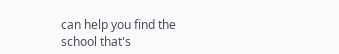can help you find the school that's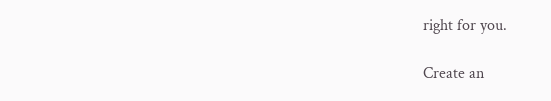right for you.

Create an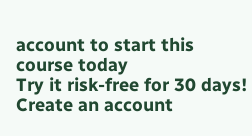account to start this course today
Try it risk-free for 30 days!
Create an account